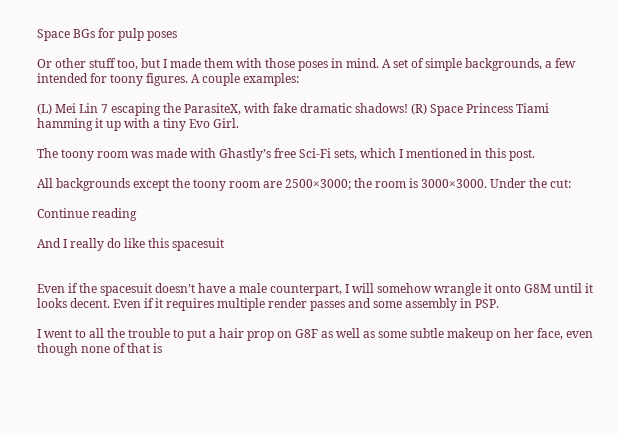Space BGs for pulp poses

Or other stuff too, but I made them with those poses in mind. A set of simple backgrounds, a few intended for toony figures. A couple examples:

(L) Mei Lin 7 escaping the ParasiteX, with fake dramatic shadows! (R) Space Princess Tiami hamming it up with a tiny Evo Girl.

The toony room was made with Ghastly’s free Sci-Fi sets, which I mentioned in this post.

All backgrounds except the toony room are 2500×3000; the room is 3000×3000. Under the cut:

Continue reading

And I really do like this spacesuit


Even if the spacesuit doesn’t have a male counterpart, I will somehow wrangle it onto G8M until it looks decent. Even if it requires multiple render passes and some assembly in PSP.

I went to all the trouble to put a hair prop on G8F as well as some subtle makeup on her face, even though none of that is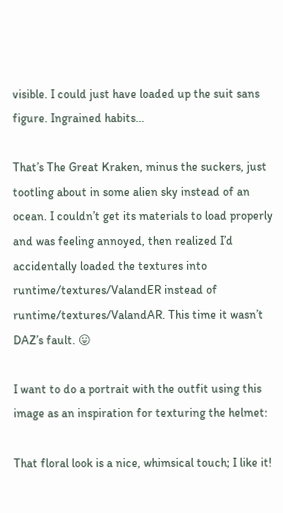visible. I could just have loaded up the suit sans figure. Ingrained habits…

That’s The Great Kraken, minus the suckers, just tootling about in some alien sky instead of an ocean. I couldn’t get its materials to load properly and was feeling annoyed, then realized I’d accidentally loaded the textures into runtime/textures/ValandER instead of runtime/textures/ValandAR. This time it wasn’t DAZ’s fault. 😛

I want to do a portrait with the outfit using this image as an inspiration for texturing the helmet:

That floral look is a nice, whimsical touch; I like it!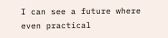I can see a future where even practical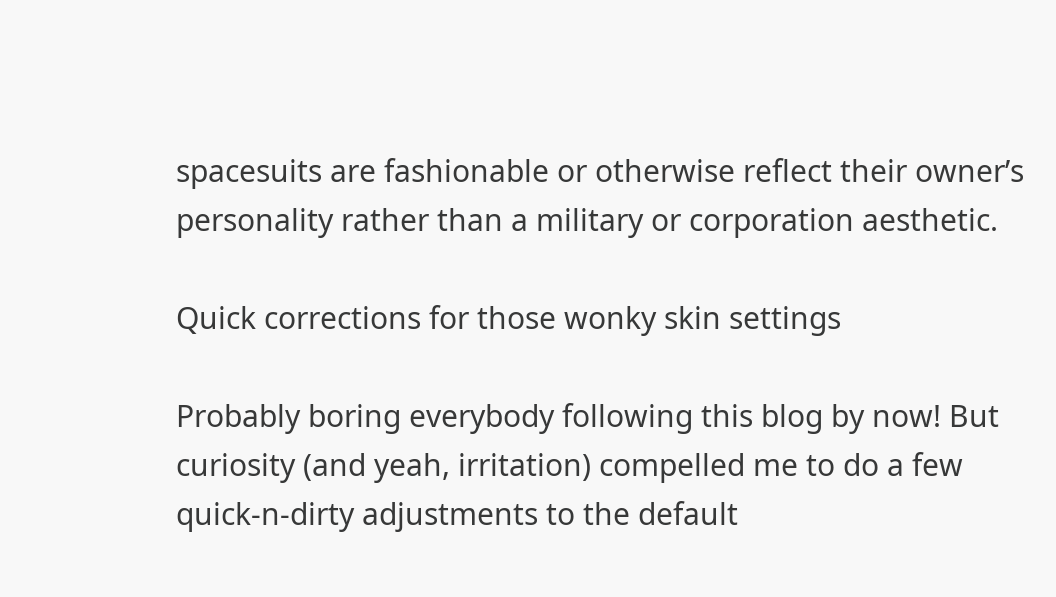spacesuits are fashionable or otherwise reflect their owner’s personality rather than a military or corporation aesthetic.

Quick corrections for those wonky skin settings

Probably boring everybody following this blog by now! But curiosity (and yeah, irritation) compelled me to do a few quick-n-dirty adjustments to the default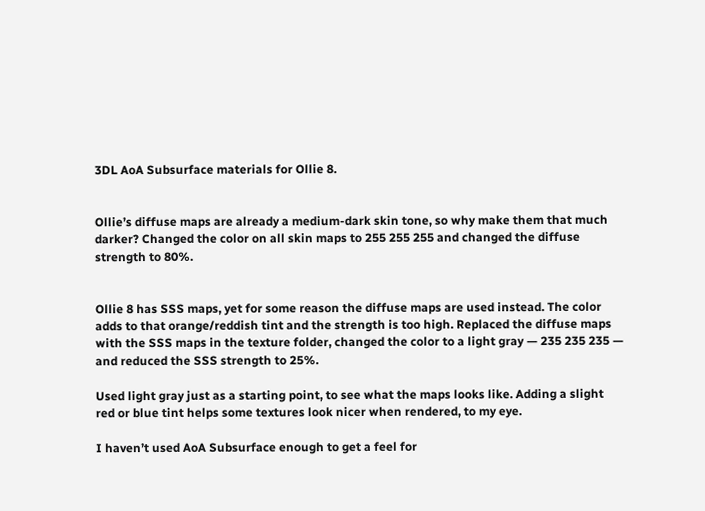3DL AoA Subsurface materials for Ollie 8.


Ollie’s diffuse maps are already a medium-dark skin tone, so why make them that much darker? Changed the color on all skin maps to 255 255 255 and changed the diffuse strength to 80%.


Ollie 8 has SSS maps, yet for some reason the diffuse maps are used instead. The color adds to that orange/reddish tint and the strength is too high. Replaced the diffuse maps with the SSS maps in the texture folder, changed the color to a light gray — 235 235 235 — and reduced the SSS strength to 25%.

Used light gray just as a starting point, to see what the maps looks like. Adding a slight red or blue tint helps some textures look nicer when rendered, to my eye.

I haven’t used AoA Subsurface enough to get a feel for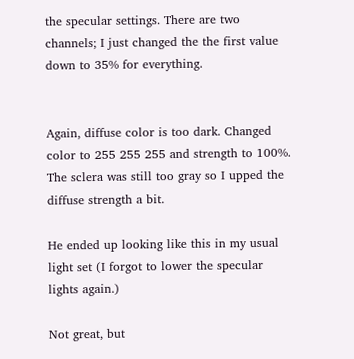the specular settings. There are two channels; I just changed the the first value down to 35% for everything.


Again, diffuse color is too dark. Changed color to 255 255 255 and strength to 100%. The sclera was still too gray so I upped the diffuse strength a bit.

He ended up looking like this in my usual light set (I forgot to lower the specular lights again.)

Not great, but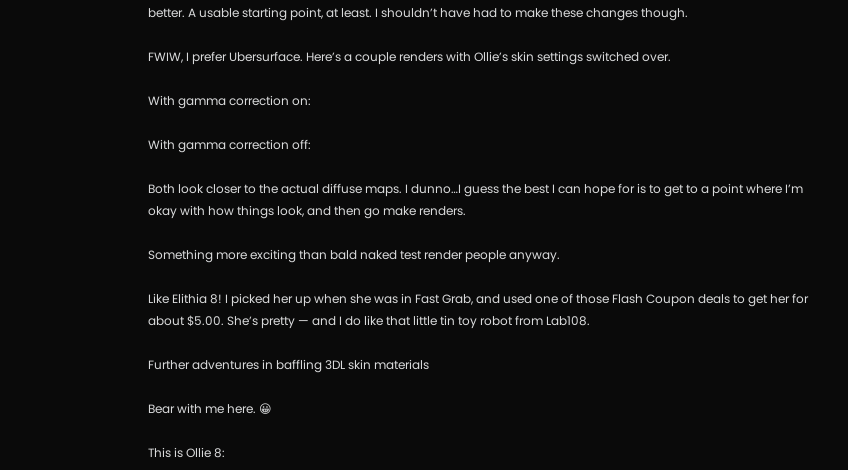better. A usable starting point, at least. I shouldn’t have had to make these changes though.

FWIW, I prefer Ubersurface. Here’s a couple renders with Ollie’s skin settings switched over.

With gamma correction on:

With gamma correction off:

Both look closer to the actual diffuse maps. I dunno…I guess the best I can hope for is to get to a point where I’m okay with how things look, and then go make renders.

Something more exciting than bald naked test render people anyway.

Like Elithia 8! I picked her up when she was in Fast Grab, and used one of those Flash Coupon deals to get her for about $5.00. She’s pretty — and I do like that little tin toy robot from Lab108.

Further adventures in baffling 3DL skin materials

Bear with me here. 😀

This is Ollie 8: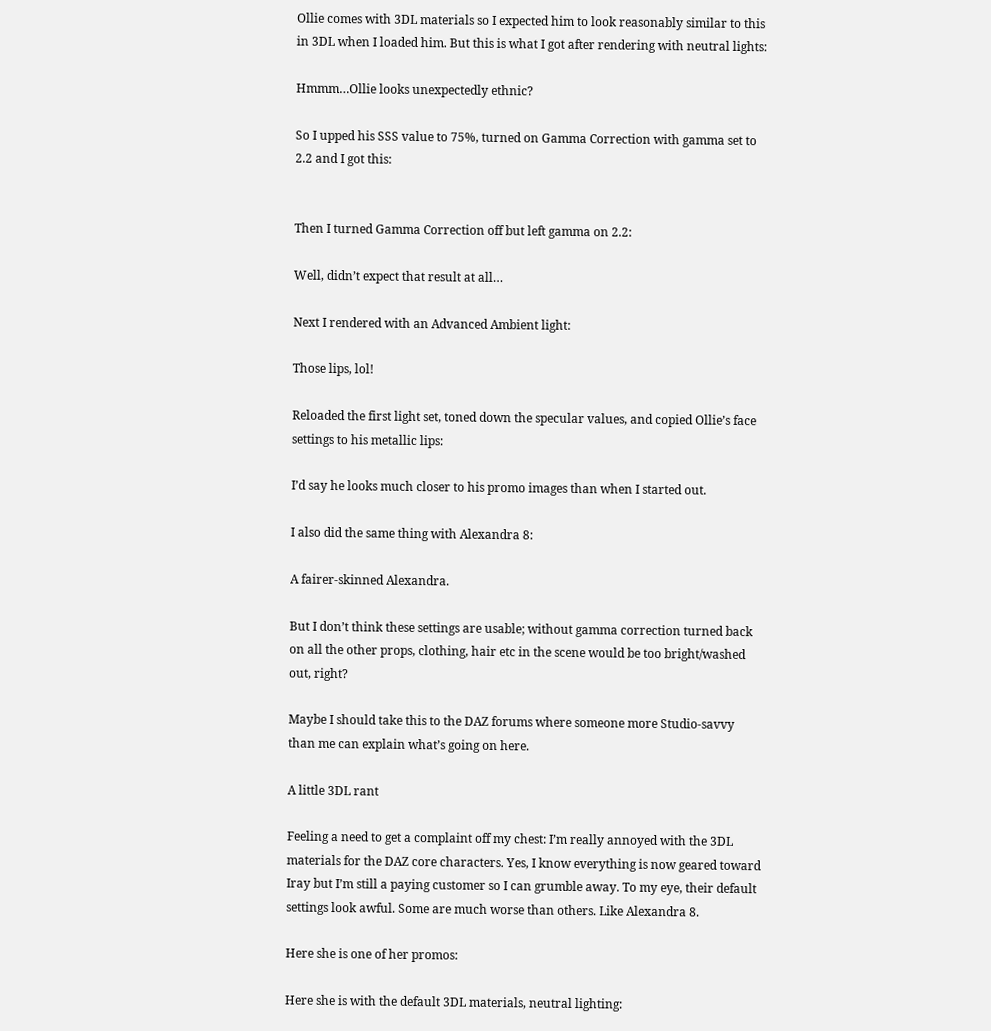Ollie comes with 3DL materials so I expected him to look reasonably similar to this in 3DL when I loaded him. But this is what I got after rendering with neutral lights:

Hmmm…Ollie looks unexpectedly ethnic?

So I upped his SSS value to 75%, turned on Gamma Correction with gamma set to 2.2 and I got this:


Then I turned Gamma Correction off but left gamma on 2.2:

Well, didn’t expect that result at all…

Next I rendered with an Advanced Ambient light:

Those lips, lol!

Reloaded the first light set, toned down the specular values, and copied Ollie’s face settings to his metallic lips:

I’d say he looks much closer to his promo images than when I started out.

I also did the same thing with Alexandra 8:

A fairer-skinned Alexandra.

But I don’t think these settings are usable; without gamma correction turned back on all the other props, clothing, hair etc in the scene would be too bright/washed out, right?

Maybe I should take this to the DAZ forums where someone more Studio-savvy than me can explain what’s going on here.

A little 3DL rant

Feeling a need to get a complaint off my chest: I’m really annoyed with the 3DL materials for the DAZ core characters. Yes, I know everything is now geared toward Iray but I’m still a paying customer so I can grumble away. To my eye, their default settings look awful. Some are much worse than others. Like Alexandra 8.

Here she is one of her promos:

Here she is with the default 3DL materials, neutral lighting: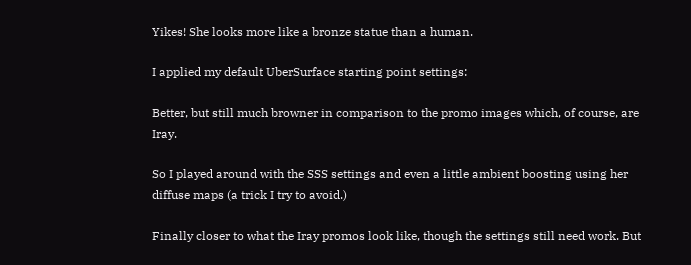Yikes! She looks more like a bronze statue than a human.

I applied my default UberSurface starting point settings:

Better, but still much browner in comparison to the promo images which, of course, are Iray.

So I played around with the SSS settings and even a little ambient boosting using her diffuse maps (a trick I try to avoid.)

Finally closer to what the Iray promos look like, though the settings still need work. But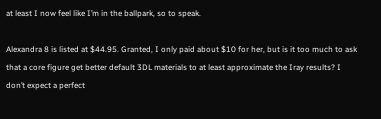at least I now feel like I’m in the ballpark, so to speak.

Alexandra 8 is listed at $44.95. Granted, I only paid about $10 for her, but is it too much to ask that a core figure get better default 3DL materials to at least approximate the Iray results? I don’t expect a perfect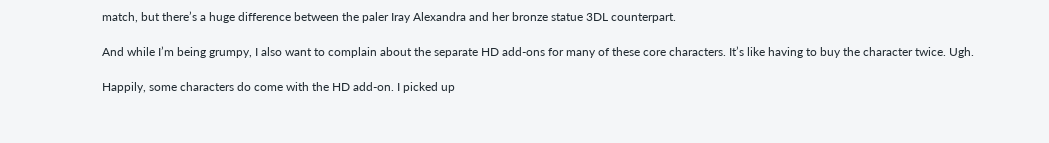match, but there’s a huge difference between the paler Iray Alexandra and her bronze statue 3DL counterpart.

And while I’m being grumpy, I also want to complain about the separate HD add-ons for many of these core characters. It’s like having to buy the character twice. Ugh.

Happily, some characters do come with the HD add-on. I picked up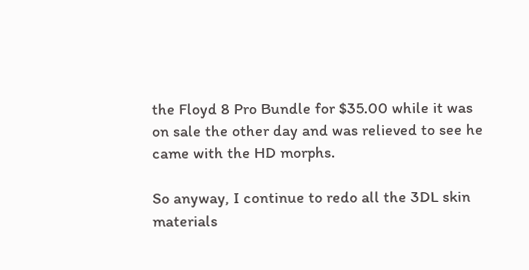the Floyd 8 Pro Bundle for $35.00 while it was on sale the other day and was relieved to see he came with the HD morphs.

So anyway, I continue to redo all the 3DL skin materials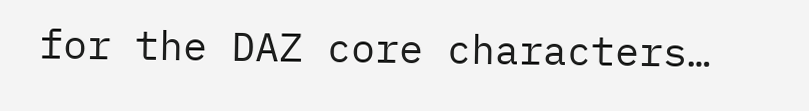for the DAZ core characters…